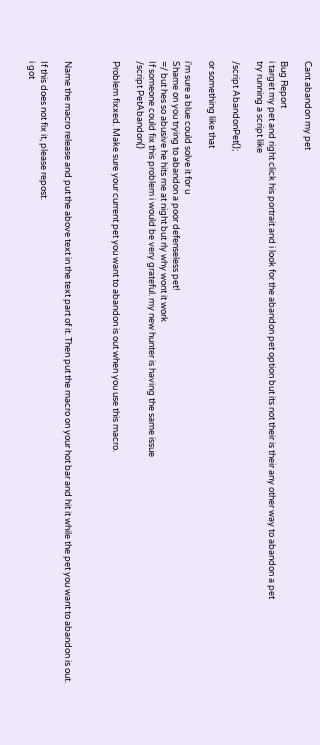Cant abandon my pet

Bug Report
i target my pet and right click his portrait and i look for the abandon pet option but its not their is their any other way to abandon a pet
try running a script like

/script AbandonPet();

or something like that

i'm sure a blue could solve it for u
Shame on you trying to abandon a poor defenseless pet!
=/ but hes so abusive he hits me at night but rly why wont it work
If someone could fix this problem i would be very grateful. my new hunter is having the same issue
/script PetAbandon()

Problem fixxed. Make sure your current pet you want to abandon is out when you use this macro.



Name the macro release and put the above text in the text part of it. Then put the macro on your hot bar and hit it while the pet you want to abandon is out.

If this does not fix it, please repost.
i got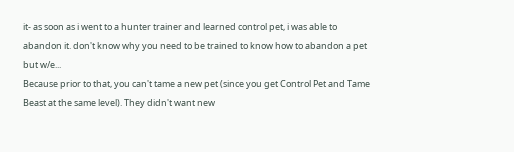it- as soon as i went to a hunter trainer and learned control pet, i was able to abandon it. don't know why you need to be trained to know how to abandon a pet but w/e...
Because prior to that, you can't tame a new pet (since you get Control Pet and Tame Beast at the same level). They didn't want new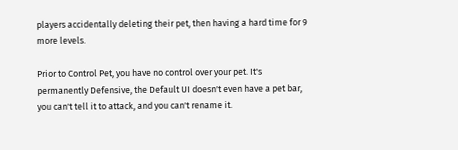players accidentally deleting their pet, then having a hard time for 9 more levels.

Prior to Control Pet, you have no control over your pet. It's permanently Defensive, the Default UI doesn't even have a pet bar, you can't tell it to attack, and you can't rename it.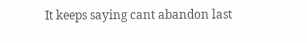It keeps saying cant abandon last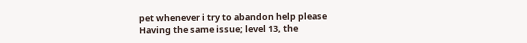pet whenever i try to abandon help please
Having the same issue; level 13, the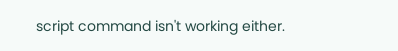script command isn't working either.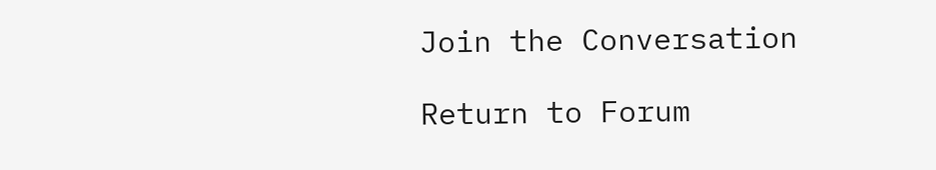Join the Conversation

Return to Forum